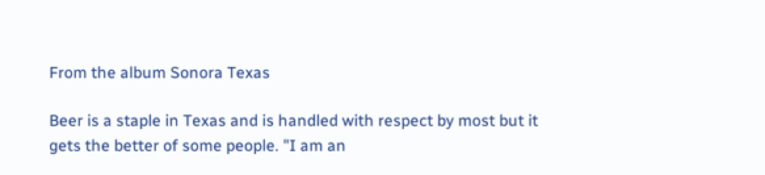From the album Sonora Texas

Beer is a staple in Texas and is handled with respect by most but it gets the better of some people. "I am an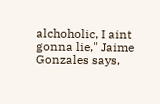alchoholic, I aint gonna lie," Jaime Gonzales says,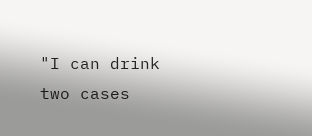"I can drink two cases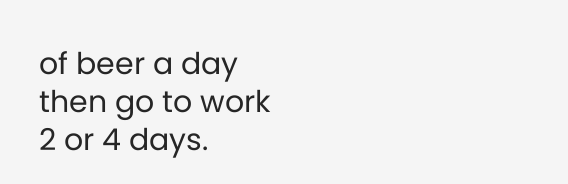of beer a day then go to work 2 or 4 days.